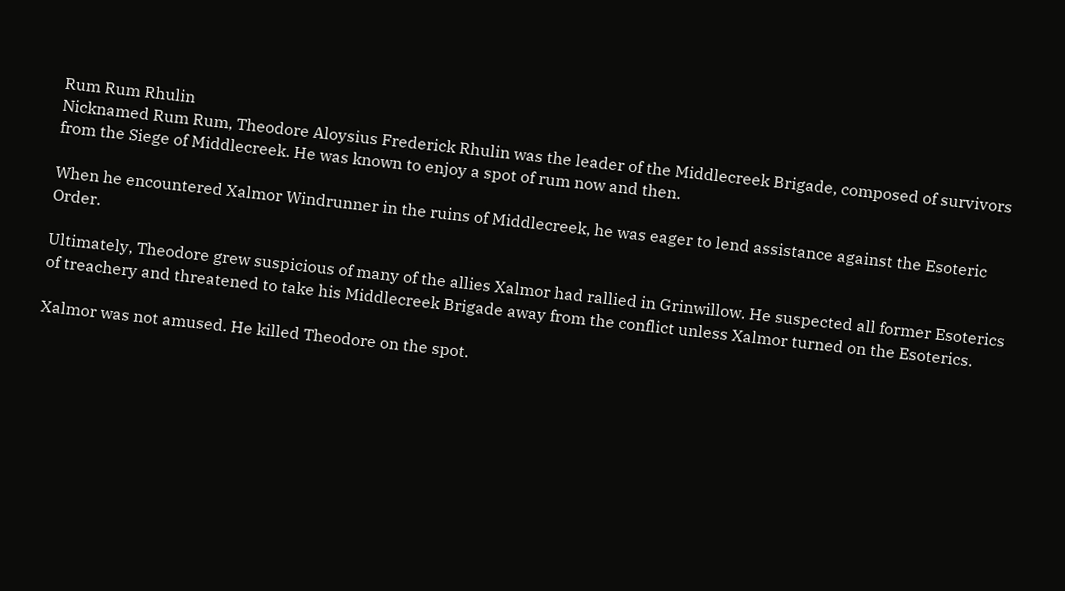Rum Rum Rhulin
Nicknamed Rum Rum, Theodore Aloysius Frederick Rhulin was the leader of the Middlecreek Brigade, composed of survivors from the Siege of Middlecreek. He was known to enjoy a spot of rum now and then.

When he encountered Xalmor Windrunner in the ruins of Middlecreek, he was eager to lend assistance against the Esoteric Order.

Ultimately, Theodore grew suspicious of many of the allies Xalmor had rallied in Grinwillow. He suspected all former Esoterics of treachery and threatened to take his Middlecreek Brigade away from the conflict unless Xalmor turned on the Esoterics.

Xalmor was not amused. He killed Theodore on the spot.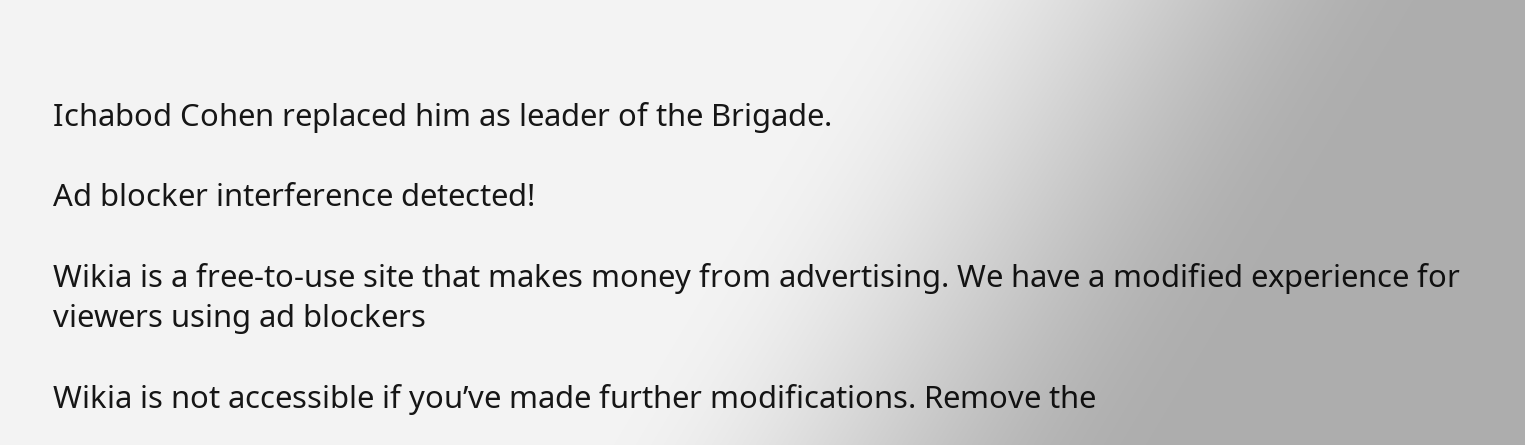Ichabod Cohen replaced him as leader of the Brigade.

Ad blocker interference detected!

Wikia is a free-to-use site that makes money from advertising. We have a modified experience for viewers using ad blockers

Wikia is not accessible if you’ve made further modifications. Remove the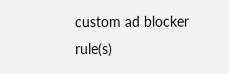custom ad blocker rule(s)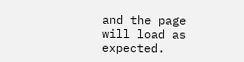and the page will load as expected.